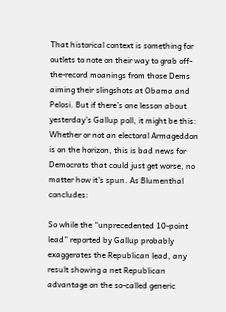That historical context is something for outlets to note on their way to grab off-the-record moanings from those Dems aiming their slingshots at Obama and Pelosi. But if there’s one lesson about yesterday’s Gallup poll, it might be this: Whether or not an electoral Armageddon is on the horizon, this is bad news for Democrats that could just get worse, no matter how it’s spun. As Blumenthal concludes:

So while the “unprecedented 10-point lead” reported by Gallup probably exaggerates the Republican lead, any result showing a net Republican advantage on the so-called generic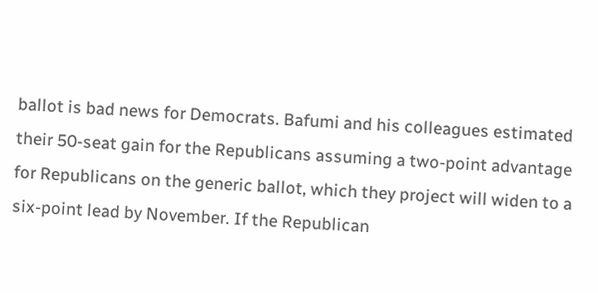ballot is bad news for Democrats. Bafumi and his colleagues estimated their 50-seat gain for the Republicans assuming a two-point advantage for Republicans on the generic ballot, which they project will widen to a six-point lead by November. If the Republican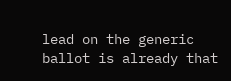lead on the generic ballot is already that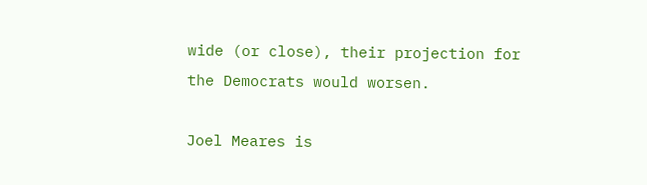wide (or close), their projection for the Democrats would worsen.

Joel Meares is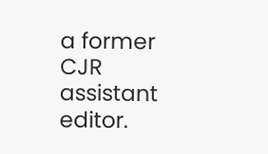a former CJR assistant editor.